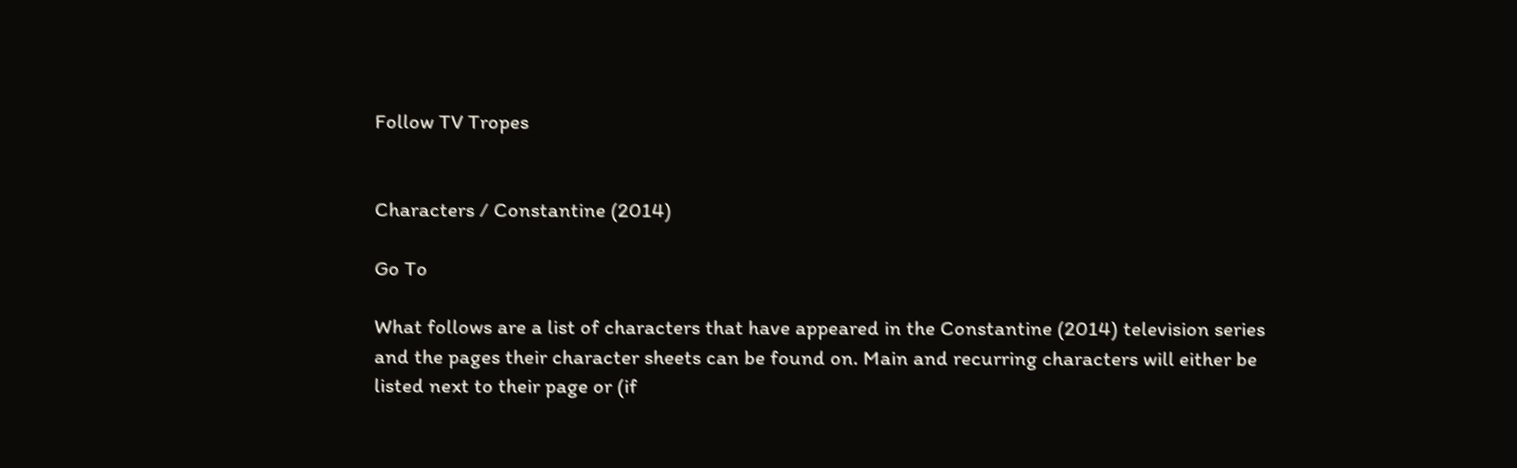Follow TV Tropes


Characters / Constantine (2014)

Go To

What follows are a list of characters that have appeared in the Constantine (2014) television series and the pages their character sheets can be found on. Main and recurring characters will either be listed next to their page or (if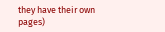they have their own pages)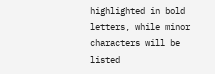highlighted in bold letters, while minor characters will be listed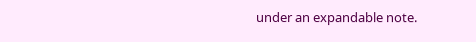under an expandable note.